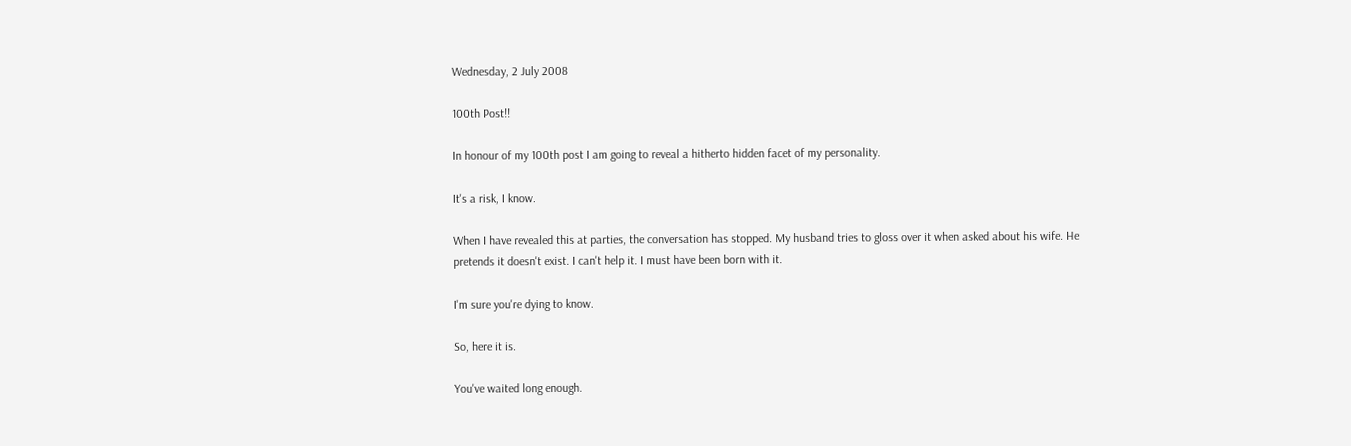Wednesday, 2 July 2008

100th Post!!

In honour of my 100th post I am going to reveal a hitherto hidden facet of my personality.

It's a risk, I know.

When I have revealed this at parties, the conversation has stopped. My husband tries to gloss over it when asked about his wife. He pretends it doesn't exist. I can't help it. I must have been born with it.

I'm sure you're dying to know.

So, here it is.

You've waited long enough.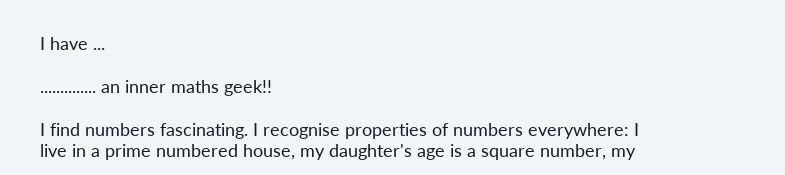I have ...

.............. an inner maths geek!!

I find numbers fascinating. I recognise properties of numbers everywhere: I live in a prime numbered house, my daughter's age is a square number, my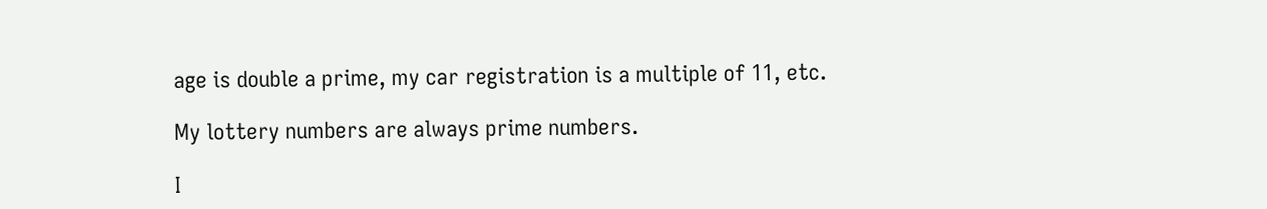age is double a prime, my car registration is a multiple of 11, etc.

My lottery numbers are always prime numbers.

I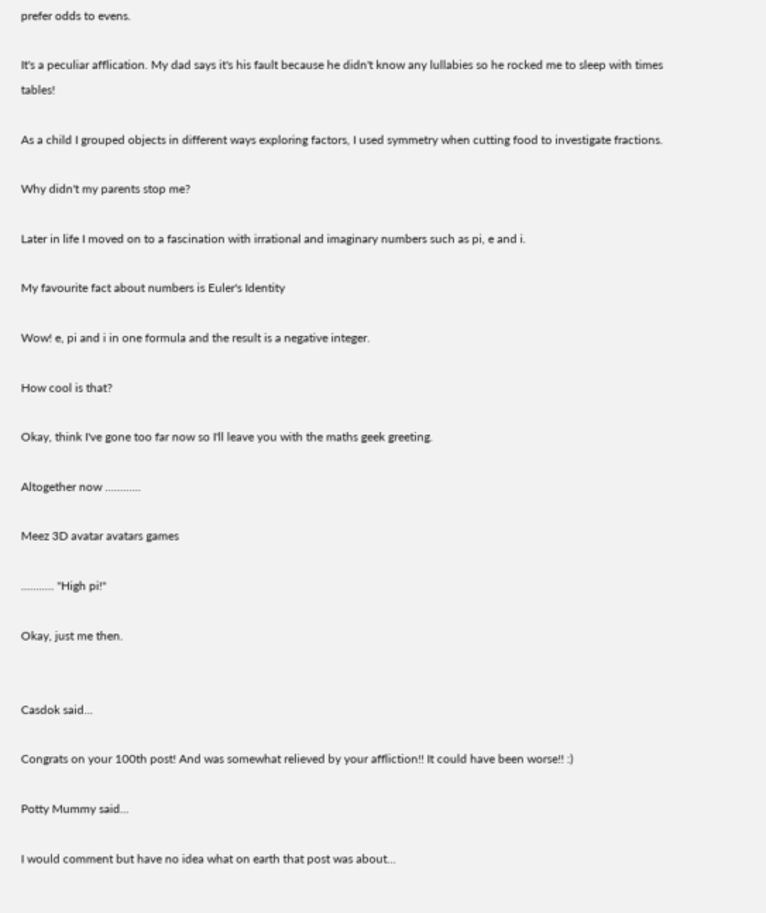prefer odds to evens.

It's a peculiar afflication. My dad says it's his fault because he didn't know any lullabies so he rocked me to sleep with times tables!

As a child I grouped objects in different ways exploring factors, I used symmetry when cutting food to investigate fractions.

Why didn't my parents stop me?

Later in life I moved on to a fascination with irrational and imaginary numbers such as pi, e and i.

My favourite fact about numbers is Euler's Identity

Wow! e, pi and i in one formula and the result is a negative integer.

How cool is that?

Okay, think I've gone too far now so I'll leave you with the maths geek greeting.

Altogether now ............

Meez 3D avatar avatars games

........... "High pi!"

Okay, just me then.


Casdok said...

Congrats on your 100th post! And was somewhat relieved by your affliction!! It could have been worse!! :)

Potty Mummy said...

I would comment but have no idea what on earth that post was about...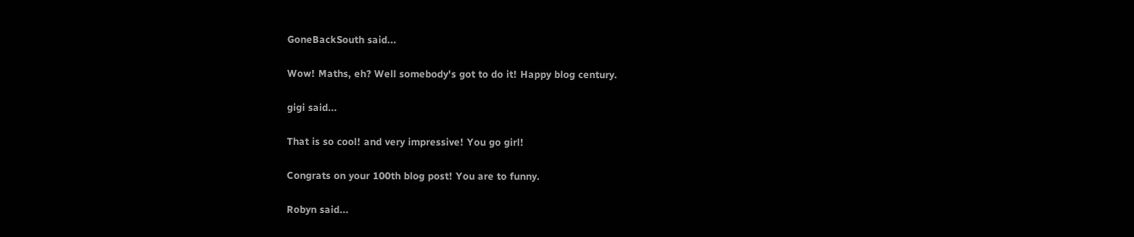GoneBackSouth said...

Wow! Maths, eh? Well somebody's got to do it! Happy blog century.

gigi said...

That is so cool! and very impressive! You go girl!

Congrats on your 100th blog post! You are to funny.

Robyn said...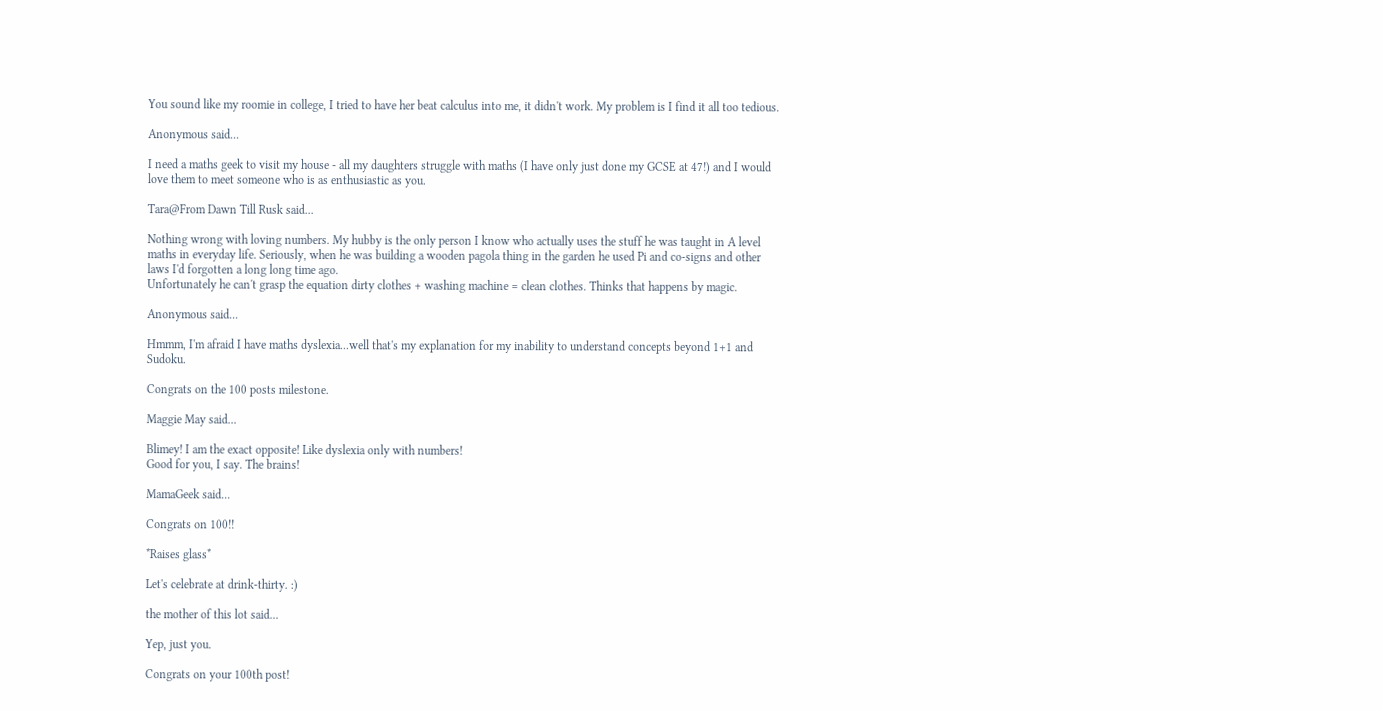You sound like my roomie in college, I tried to have her beat calculus into me, it didn't work. My problem is I find it all too tedious.

Anonymous said...

I need a maths geek to visit my house - all my daughters struggle with maths (I have only just done my GCSE at 47!) and I would love them to meet someone who is as enthusiastic as you.

Tara@From Dawn Till Rusk said...

Nothing wrong with loving numbers. My hubby is the only person I know who actually uses the stuff he was taught in A level maths in everyday life. Seriously, when he was building a wooden pagola thing in the garden he used Pi and co-signs and other laws I'd forgotten a long long time ago.
Unfortunately he can't grasp the equation dirty clothes + washing machine = clean clothes. Thinks that happens by magic.

Anonymous said...

Hmmm, I'm afraid I have maths dyslexia...well that's my explanation for my inability to understand concepts beyond 1+1 and Sudoku.

Congrats on the 100 posts milestone.

Maggie May said...

Blimey! I am the exact opposite! Like dyslexia only with numbers!
Good for you, I say. The brains!

MamaGeek said...

Congrats on 100!!

*Raises glass*

Let's celebrate at drink-thirty. :)

the mother of this lot said...

Yep, just you.

Congrats on your 100th post!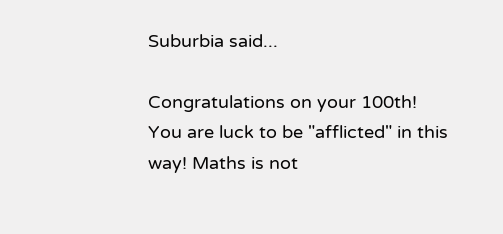Suburbia said...

Congratulations on your 100th!
You are luck to be "afflicted" in this way! Maths is not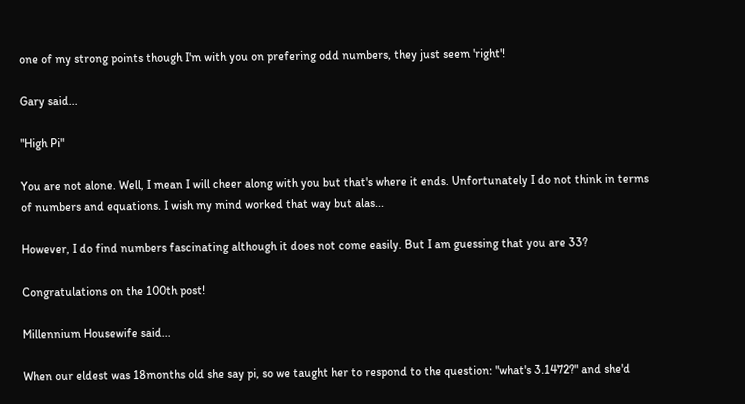one of my strong points though I'm with you on prefering odd numbers, they just seem 'right'!

Gary said...

"High Pi"

You are not alone. Well, I mean I will cheer along with you but that's where it ends. Unfortunately I do not think in terms of numbers and equations. I wish my mind worked that way but alas...

However, I do find numbers fascinating although it does not come easily. But I am guessing that you are 33?

Congratulations on the 100th post!

Millennium Housewife said...

When our eldest was 18months old she say pi, so we taught her to respond to the question: "what's 3.1472?" and she'd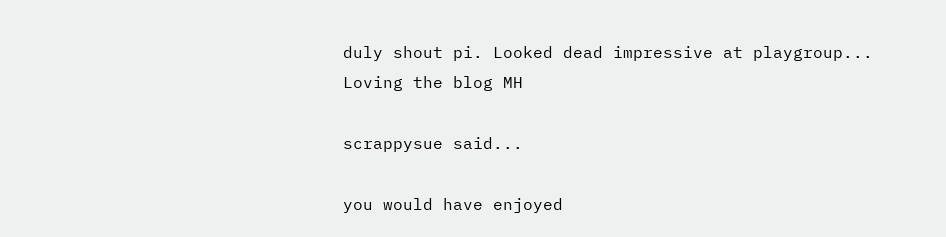duly shout pi. Looked dead impressive at playgroup... Loving the blog MH

scrappysue said...

you would have enjoyed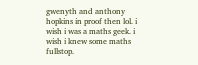gwenyth and anthony hopkins in proof then lol. i wish i was a maths geek. i wish i knew some maths fullstop.